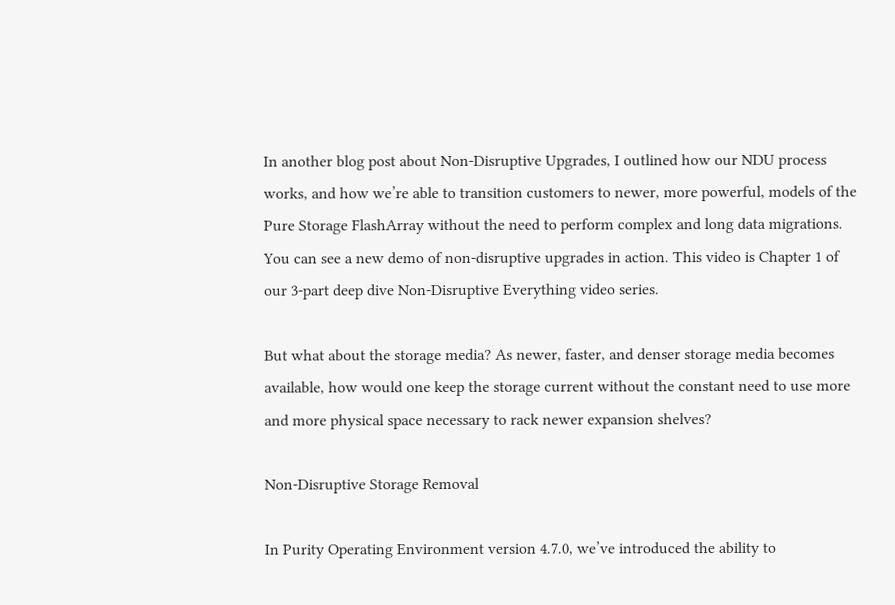In another blog post about Non-Disruptive Upgrades, I outlined how our NDU process works, and how we’re able to transition customers to newer, more powerful, models of the Pure Storage FlashArray without the need to perform complex and long data migrations. You can see a new demo of non-disruptive upgrades in action. This video is Chapter 1 of our 3-part deep dive Non-Disruptive Everything video series.

But what about the storage media? As newer, faster, and denser storage media becomes available, how would one keep the storage current without the constant need to use more and more physical space necessary to rack newer expansion shelves?

Non-Disruptive Storage Removal

In Purity Operating Environment version 4.7.0, we’ve introduced the ability to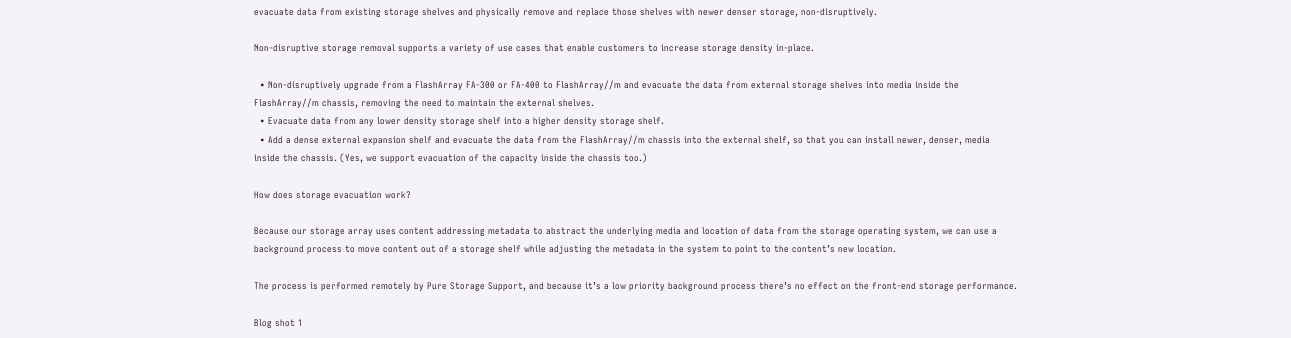evacuate data from existing storage shelves and physically remove and replace those shelves with newer denser storage, non-disruptively.

Non-disruptive storage removal supports a variety of use cases that enable customers to increase storage density in-place.

  • Non-disruptively upgrade from a FlashArray FA-300 or FA-400 to FlashArray//m and evacuate the data from external storage shelves into media inside the FlashArray//m chassis, removing the need to maintain the external shelves.
  • Evacuate data from any lower density storage shelf into a higher density storage shelf.
  • Add a dense external expansion shelf and evacuate the data from the FlashArray//m chassis into the external shelf, so that you can install newer, denser, media inside the chassis. (Yes, we support evacuation of the capacity inside the chassis too.)

How does storage evacuation work?

Because our storage array uses content addressing metadata to abstract the underlying media and location of data from the storage operating system, we can use a background process to move content out of a storage shelf while adjusting the metadata in the system to point to the content’s new location.

The process is performed remotely by Pure Storage Support, and because it’s a low priority background process there’s no effect on the front-end storage performance.

Blog shot 1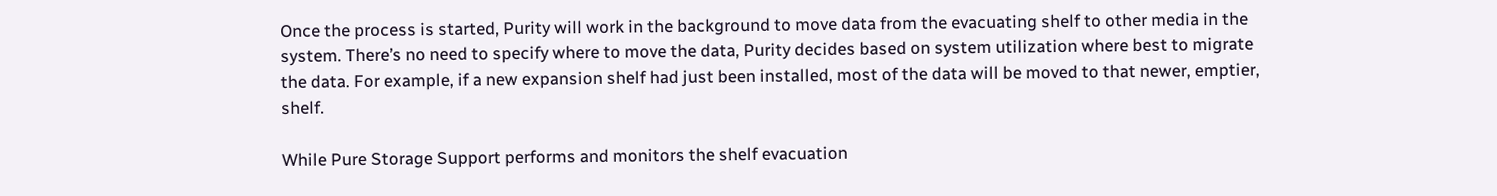Once the process is started, Purity will work in the background to move data from the evacuating shelf to other media in the system. There’s no need to specify where to move the data, Purity decides based on system utilization where best to migrate the data. For example, if a new expansion shelf had just been installed, most of the data will be moved to that newer, emptier, shelf.

While Pure Storage Support performs and monitors the shelf evacuation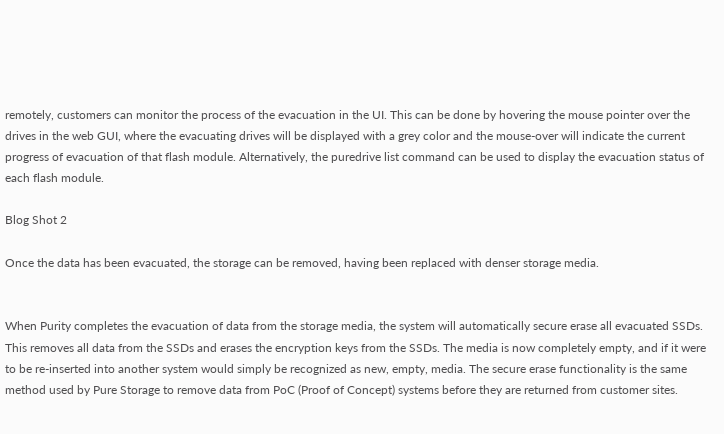remotely, customers can monitor the process of the evacuation in the UI. This can be done by hovering the mouse pointer over the drives in the web GUI, where the evacuating drives will be displayed with a grey color and the mouse-over will indicate the current progress of evacuation of that flash module. Alternatively, the puredrive list command can be used to display the evacuation status of each flash module.

Blog Shot 2

Once the data has been evacuated, the storage can be removed, having been replaced with denser storage media.


When Purity completes the evacuation of data from the storage media, the system will automatically secure erase all evacuated SSDs. This removes all data from the SSDs and erases the encryption keys from the SSDs. The media is now completely empty, and if it were to be re-inserted into another system would simply be recognized as new, empty, media. The secure erase functionality is the same method used by Pure Storage to remove data from PoC (Proof of Concept) systems before they are returned from customer sites.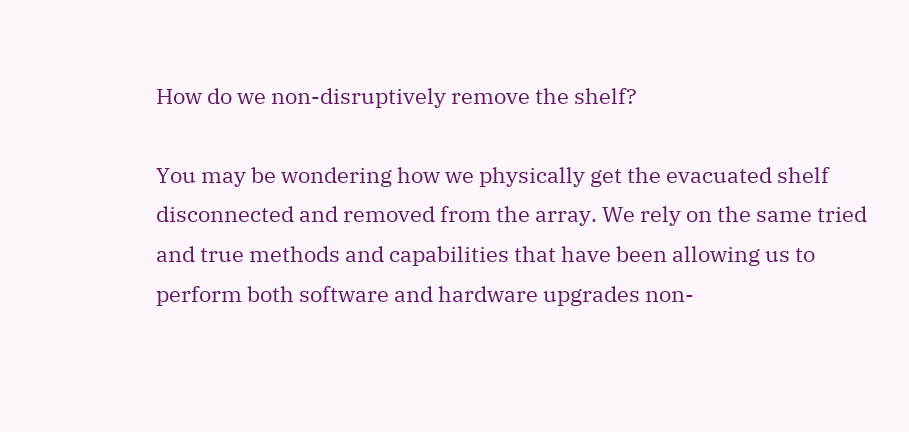How do we non-disruptively remove the shelf?

You may be wondering how we physically get the evacuated shelf disconnected and removed from the array. We rely on the same tried and true methods and capabilities that have been allowing us to perform both software and hardware upgrades non-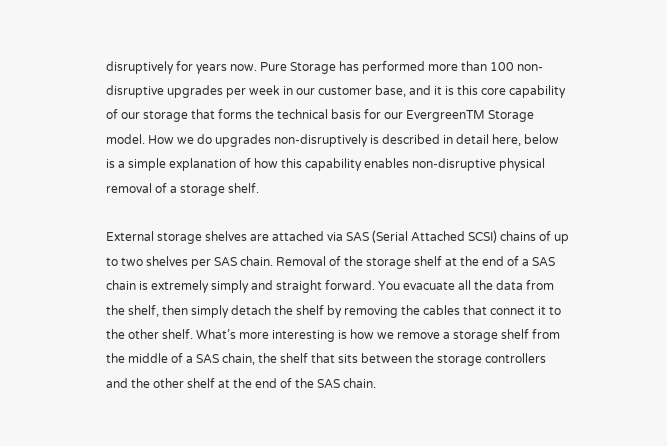disruptively for years now. Pure Storage has performed more than 100 non-disruptive upgrades per week in our customer base, and it is this core capability of our storage that forms the technical basis for our EvergreenTM Storage model. How we do upgrades non-disruptively is described in detail here, below is a simple explanation of how this capability enables non-disruptive physical removal of a storage shelf.

External storage shelves are attached via SAS (Serial Attached SCSI) chains of up to two shelves per SAS chain. Removal of the storage shelf at the end of a SAS chain is extremely simply and straight forward. You evacuate all the data from the shelf, then simply detach the shelf by removing the cables that connect it to the other shelf. What’s more interesting is how we remove a storage shelf from the middle of a SAS chain, the shelf that sits between the storage controllers and the other shelf at the end of the SAS chain.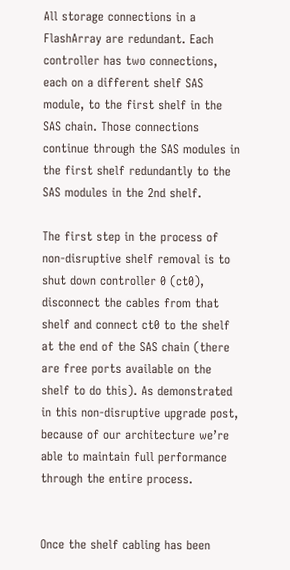All storage connections in a FlashArray are redundant. Each controller has two connections, each on a different shelf SAS module, to the first shelf in the SAS chain. Those connections continue through the SAS modules in the first shelf redundantly to the SAS modules in the 2nd shelf.

The first step in the process of non-disruptive shelf removal is to shut down controller 0 (ct0), disconnect the cables from that shelf and connect ct0 to the shelf at the end of the SAS chain (there are free ports available on the shelf to do this). As demonstrated in this non-disruptive upgrade post, because of our architecture we’re able to maintain full performance through the entire process.


Once the shelf cabling has been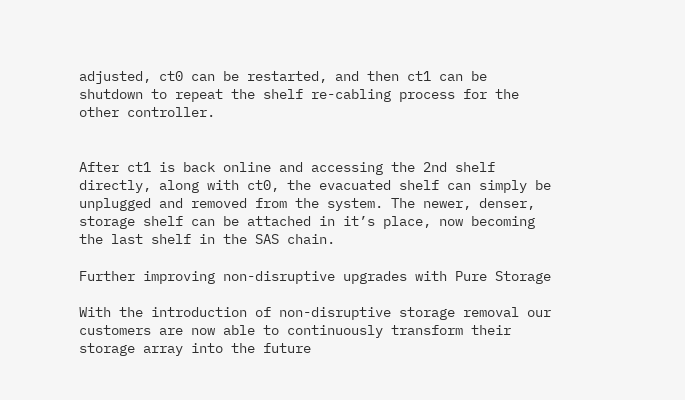adjusted, ct0 can be restarted, and then ct1 can be shutdown to repeat the shelf re-cabling process for the other controller.


After ct1 is back online and accessing the 2nd shelf directly, along with ct0, the evacuated shelf can simply be unplugged and removed from the system. The newer, denser, storage shelf can be attached in it’s place, now becoming the last shelf in the SAS chain.

Further improving non-disruptive upgrades with Pure Storage

With the introduction of non-disruptive storage removal our customers are now able to continuously transform their storage array into the future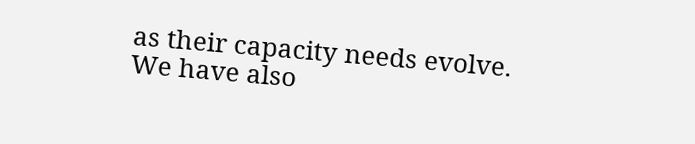as their capacity needs evolve. We have also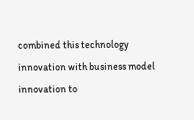combined this technology innovation with business model innovation to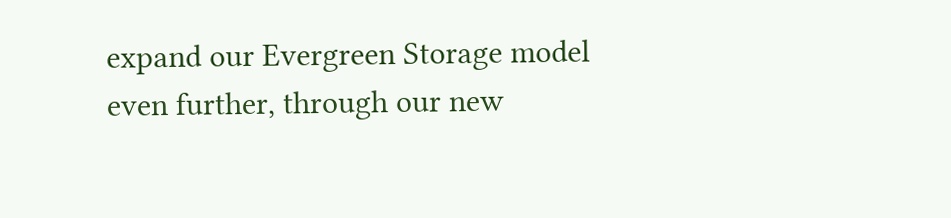expand our Evergreen Storage model even further, through our new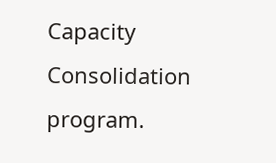Capacity Consolidation program.